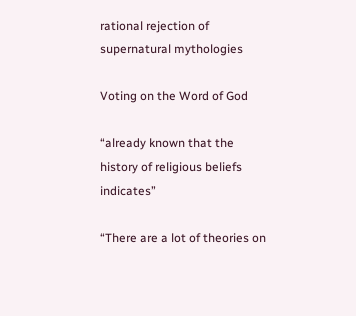rational rejection of supernatural mythologies

Voting on the Word of God

“already known that the history of religious beliefs indicates”

“There are a lot of theories on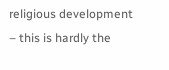religious development – this is hardly the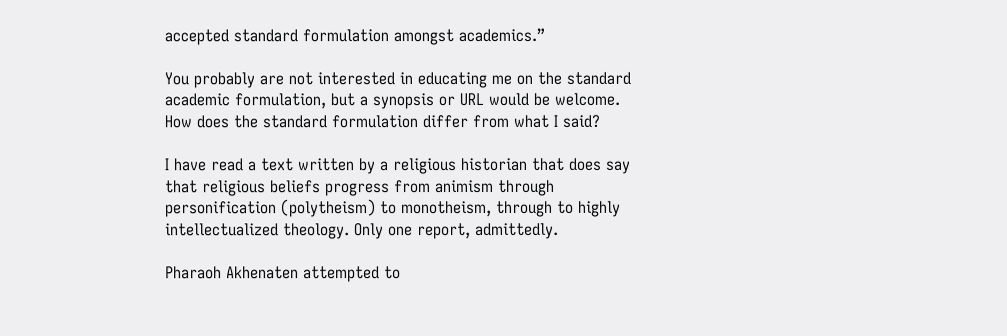accepted standard formulation amongst academics.”

You probably are not interested in educating me on the standard academic formulation, but a synopsis or URL would be welcome. How does the standard formulation differ from what I said?

I have read a text written by a religious historian that does say that religious beliefs progress from animism through personification (polytheism) to monotheism, through to highly intellectualized theology. Only one report, admittedly.

Pharaoh Akhenaten attempted to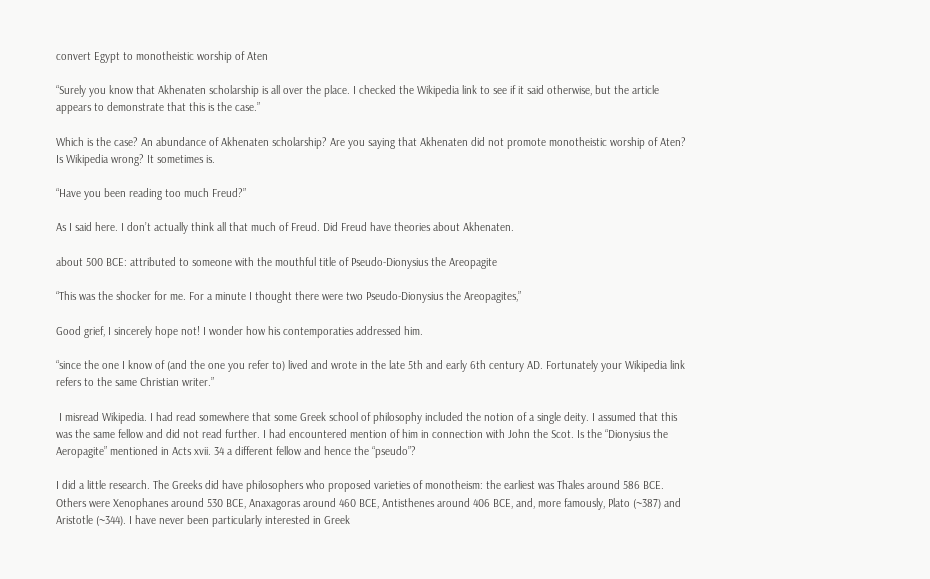convert Egypt to monotheistic worship of Aten

“Surely you know that Akhenaten scholarship is all over the place. I checked the Wikipedia link to see if it said otherwise, but the article appears to demonstrate that this is the case.”

Which is the case? An abundance of Akhenaten scholarship? Are you saying that Akhenaten did not promote monotheistic worship of Aten? Is Wikipedia wrong? It sometimes is.

“Have you been reading too much Freud?”

As I said here. I don’t actually think all that much of Freud. Did Freud have theories about Akhenaten.

about 500 BCE: attributed to someone with the mouthful title of Pseudo-Dionysius the Areopagite

“This was the shocker for me. For a minute I thought there were two Pseudo-Dionysius the Areopagites,”

Good grief, I sincerely hope not! I wonder how his contemporaties addressed him.

“since the one I know of (and the one you refer to) lived and wrote in the late 5th and early 6th century AD. Fortunately your Wikipedia link refers to the same Christian writer.”

 I misread Wikipedia. I had read somewhere that some Greek school of philosophy included the notion of a single deity. I assumed that this was the same fellow and did not read further. I had encountered mention of him in connection with John the Scot. Is the “Dionysius the Aeropagite” mentioned in Acts xvii. 34 a different fellow and hence the “pseudo”?

I did a little research. The Greeks did have philosophers who proposed varieties of monotheism: the earliest was Thales around 586 BCE. Others were Xenophanes around 530 BCE, Anaxagoras around 460 BCE, Antisthenes around 406 BCE, and, more famously, Plato (~387) and Aristotle (~344). I have never been particularly interested in Greek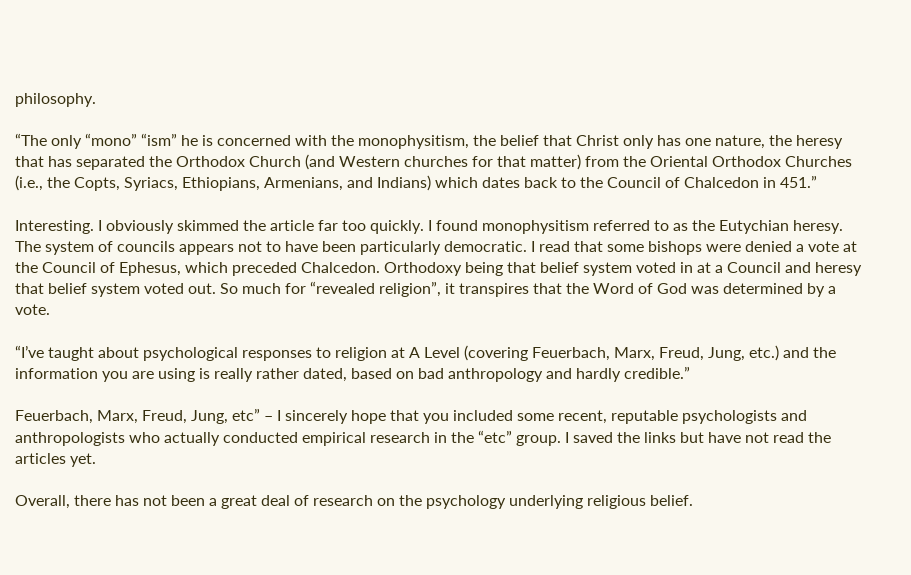philosophy.

“The only “mono” “ism” he is concerned with the monophysitism, the belief that Christ only has one nature, the heresy that has separated the Orthodox Church (and Western churches for that matter) from the Oriental Orthodox Churches (i.e., the Copts, Syriacs, Ethiopians, Armenians, and Indians) which dates back to the Council of Chalcedon in 451.”

Interesting. I obviously skimmed the article far too quickly. I found monophysitism referred to as the Eutychian heresy. The system of councils appears not to have been particularly democratic. I read that some bishops were denied a vote at the Council of Ephesus, which preceded Chalcedon. Orthodoxy being that belief system voted in at a Council and heresy that belief system voted out. So much for “revealed religion”, it transpires that the Word of God was determined by a vote.

“I’ve taught about psychological responses to religion at A Level (covering Feuerbach, Marx, Freud, Jung, etc.) and the information you are using is really rather dated, based on bad anthropology and hardly credible.”

Feuerbach, Marx, Freud, Jung, etc” – I sincerely hope that you included some recent, reputable psychologists and anthropologists who actually conducted empirical research in the “etc” group. I saved the links but have not read the articles yet.

Overall, there has not been a great deal of research on the psychology underlying religious belief.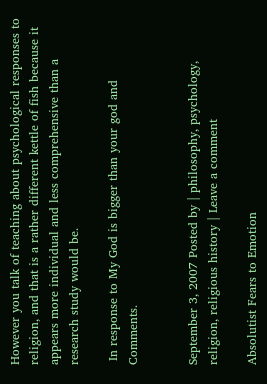However you talk of teaching about psychological responses to religion, and that is a rather different kettle of fish because it appears more individual and less comprehensive than a research study would be.

 In response to My God is bigger than your god and Comments.


September 3, 2007 Posted by | philosophy, psychology, religion, religious history | Leave a comment

Absolutist Fears to Emotion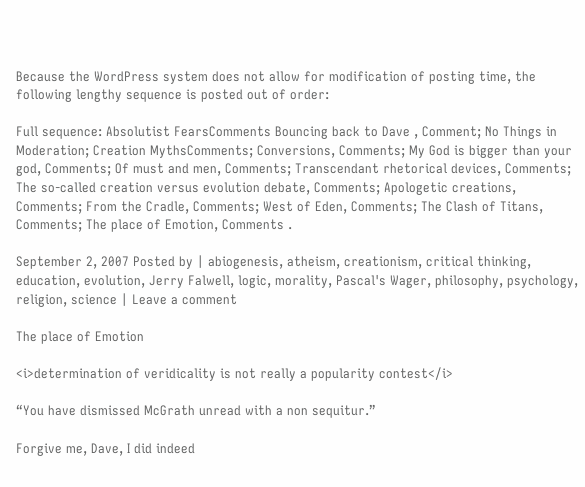Because the WordPress system does not allow for modification of posting time, the following lengthy sequence is posted out of order:

Full sequence: Absolutist FearsComments Bouncing back to Dave , Comment; No Things in Moderation; Creation MythsComments; Conversions, Comments; My God is bigger than your god, Comments; Of must and men, Comments; Transcendant rhetorical devices, Comments; The so-called creation versus evolution debate, Comments; Apologetic creations, Comments; From the Cradle, Comments; West of Eden, Comments; The Clash of Titans, Comments; The place of Emotion, Comments .

September 2, 2007 Posted by | abiogenesis, atheism, creationism, critical thinking, education, evolution, Jerry Falwell, logic, morality, Pascal's Wager, philosophy, psychology, religion, science | Leave a comment

The place of Emotion

<i>determination of veridicality is not really a popularity contest</i>

“You have dismissed McGrath unread with a non sequitur.”

Forgive me, Dave, I did indeed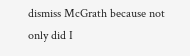dismiss McGrath because not only did I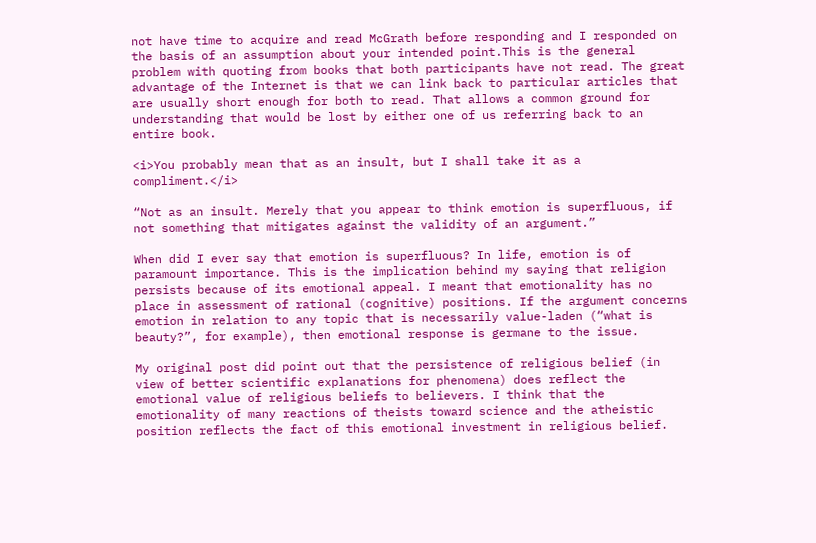not have time to acquire and read McGrath before responding and I responded on the basis of an assumption about your intended point.This is the general problem with quoting from books that both participants have not read. The great advantage of the Internet is that we can link back to particular articles that are usually short enough for both to read. That allows a common ground for understanding that would be lost by either one of us referring back to an entire book.

<i>You probably mean that as an insult, but I shall take it as a compliment.</i>

“Not as an insult. Merely that you appear to think emotion is superfluous, if not something that mitigates against the validity of an argument.”

When did I ever say that emotion is superfluous? In life, emotion is of paramount importance. This is the implication behind my saying that religion persists because of its emotional appeal. I meant that emotionality has no place in assessment of rational (cognitive) positions. If the argument concerns emotion in relation to any topic that is necessarily value-laden (“what is beauty?”, for example), then emotional response is germane to the issue.

My original post did point out that the persistence of religious belief (in view of better scientific explanations for phenomena) does reflect the emotional value of religious beliefs to believers. I think that the emotionality of many reactions of theists toward science and the atheistic position reflects the fact of this emotional investment in religious belief.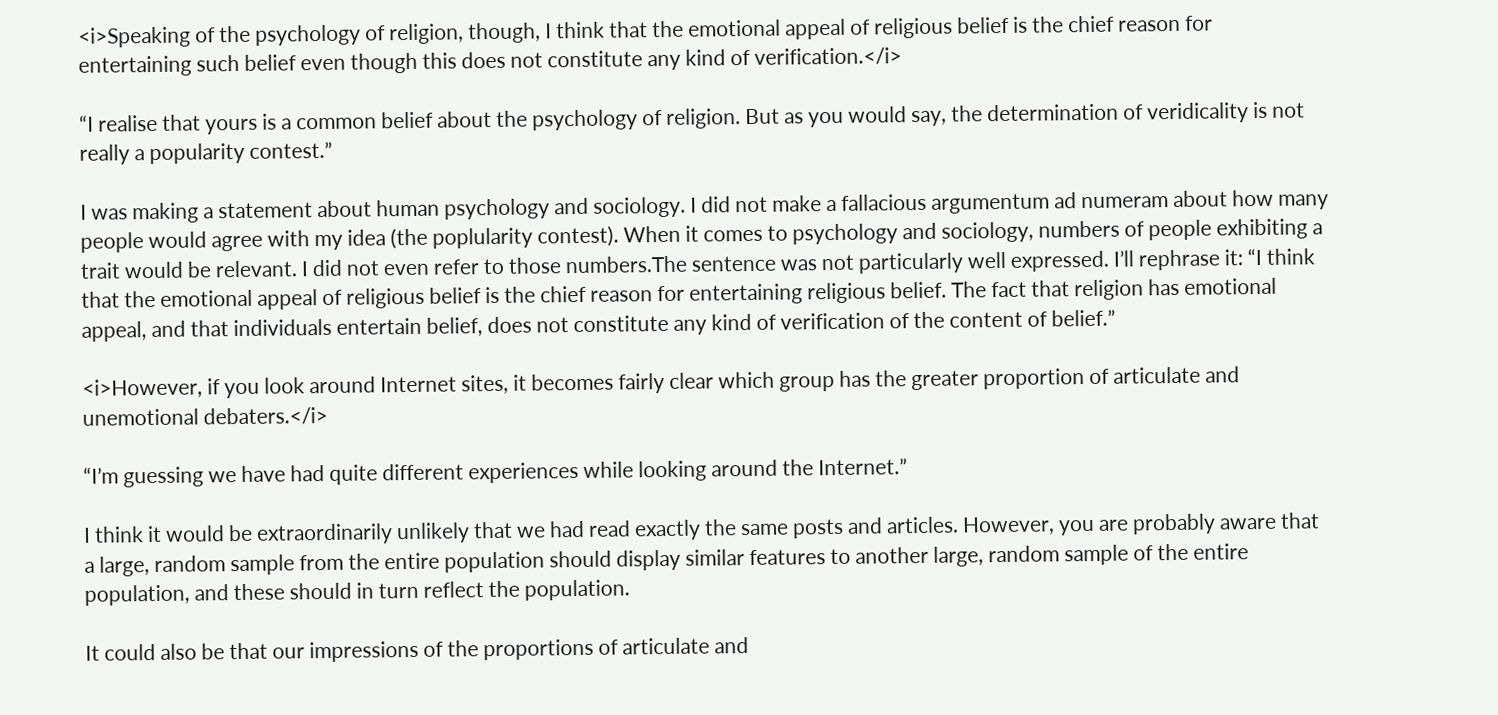<i>Speaking of the psychology of religion, though, I think that the emotional appeal of religious belief is the chief reason for entertaining such belief even though this does not constitute any kind of verification.</i>

“I realise that yours is a common belief about the psychology of religion. But as you would say, the determination of veridicality is not really a popularity contest.”

I was making a statement about human psychology and sociology. I did not make a fallacious argumentum ad numeram about how many people would agree with my idea (the poplularity contest). When it comes to psychology and sociology, numbers of people exhibiting a trait would be relevant. I did not even refer to those numbers.The sentence was not particularly well expressed. I’ll rephrase it: “I think that the emotional appeal of religious belief is the chief reason for entertaining religious belief. The fact that religion has emotional appeal, and that individuals entertain belief, does not constitute any kind of verification of the content of belief.”

<i>However, if you look around Internet sites, it becomes fairly clear which group has the greater proportion of articulate and unemotional debaters.</i>

“I’m guessing we have had quite different experiences while looking around the Internet.”

I think it would be extraordinarily unlikely that we had read exactly the same posts and articles. However, you are probably aware that a large, random sample from the entire population should display similar features to another large, random sample of the entire population, and these should in turn reflect the population.

It could also be that our impressions of the proportions of articulate and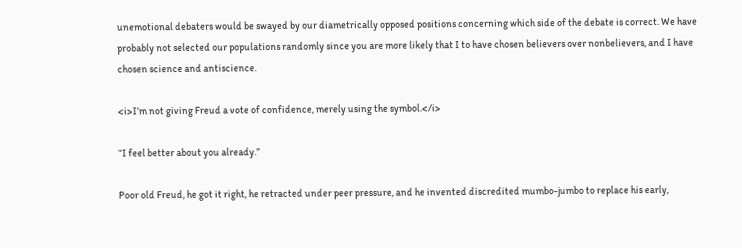unemotional debaters would be swayed by our diametrically opposed positions concerning which side of the debate is correct. We have probably not selected our populations randomly since you are more likely that I to have chosen believers over nonbelievers, and I have chosen science and antiscience.

<i>I’m not giving Freud a vote of confidence, merely using the symbol.</i>

“I feel better about you already.”

Poor old Freud, he got it right, he retracted under peer pressure, and he invented discredited mumbo-jumbo to replace his early,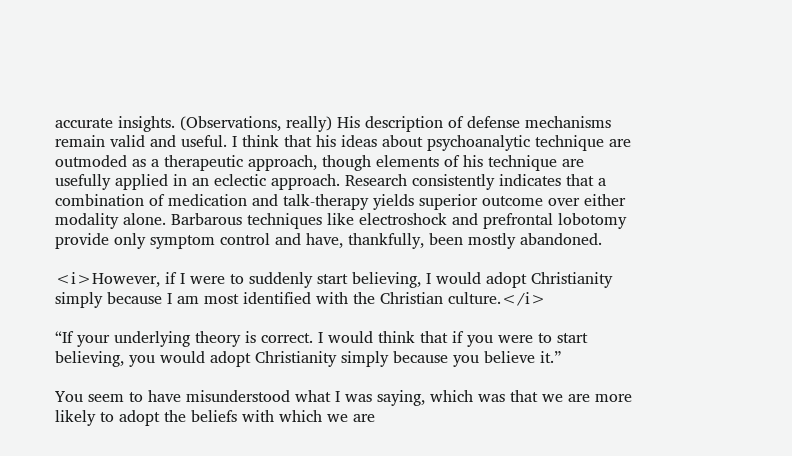accurate insights. (Observations, really) His description of defense mechanisms remain valid and useful. I think that his ideas about psychoanalytic technique are outmoded as a therapeutic approach, though elements of his technique are usefully applied in an eclectic approach. Research consistently indicates that a combination of medication and talk-therapy yields superior outcome over either modality alone. Barbarous techniques like electroshock and prefrontal lobotomy provide only symptom control and have, thankfully, been mostly abandoned.

<i>However, if I were to suddenly start believing, I would adopt Christianity simply because I am most identified with the Christian culture.</i>

“If your underlying theory is correct. I would think that if you were to start believing, you would adopt Christianity simply because you believe it.”

You seem to have misunderstood what I was saying, which was that we are more likely to adopt the beliefs with which we are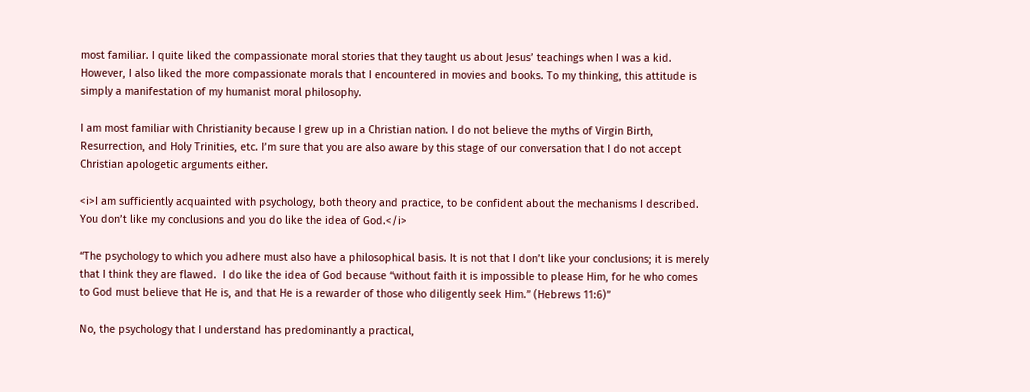most familiar. I quite liked the compassionate moral stories that they taught us about Jesus’ teachings when I was a kid.  However, I also liked the more compassionate morals that I encountered in movies and books. To my thinking, this attitude is simply a manifestation of my humanist moral philosophy.

I am most familiar with Christianity because I grew up in a Christian nation. I do not believe the myths of Virgin Birth, Resurrection, and Holy Trinities, etc. I’m sure that you are also aware by this stage of our conversation that I do not accept Christian apologetic arguments either.

<i>I am sufficiently acquainted with psychology, both theory and practice, to be confident about the mechanisms I described. You don’t like my conclusions and you do like the idea of God.</i>

“The psychology to which you adhere must also have a philosophical basis. It is not that I don’t like your conclusions; it is merely that I think they are flawed.  I do like the idea of God because “without faith it is impossible to please Him, for he who comes to God must believe that He is, and that He is a rewarder of those who diligently seek Him.” (Hebrews 11:6)”

No, the psychology that I understand has predominantly a practical,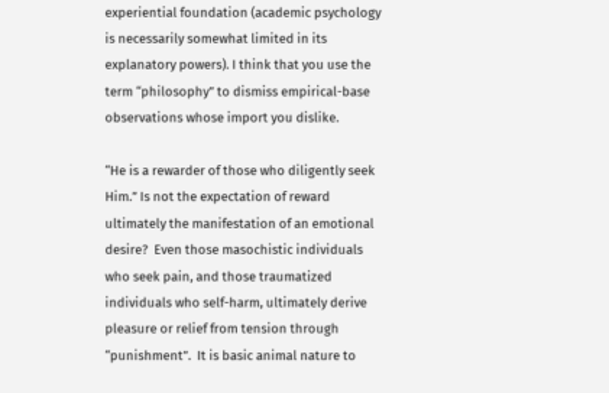experiential foundation (academic psychology is necessarily somewhat limited in its explanatory powers). I think that you use the term “philosophy” to dismiss empirical-base observations whose import you dislike.

“He is a rewarder of those who diligently seek Him.” Is not the expectation of reward ultimately the manifestation of an emotional desire?  Even those masochistic individuals who seek pain, and those traumatized individuals who self-harm, ultimately derive pleasure or relief from tension through “punishment”.  It is basic animal nature to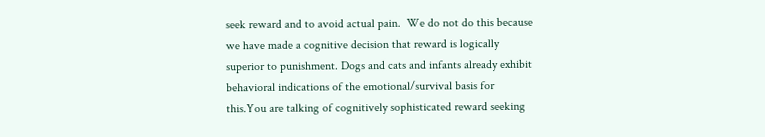seek reward and to avoid actual pain.  We do not do this because we have made a cognitive decision that reward is logically superior to punishment. Dogs and cats and infants already exhibit behavioral indications of the emotional/survival basis for this.You are talking of cognitively sophisticated reward seeking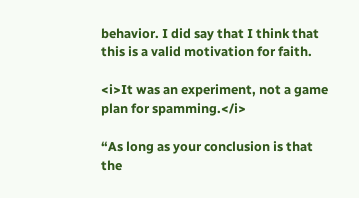behavior. I did say that I think that this is a valid motivation for faith.

<i>It was an experiment, not a game plan for spamming.</i>

“As long as your conclusion is that the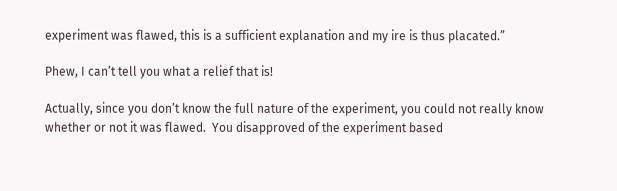experiment was flawed, this is a sufficient explanation and my ire is thus placated.”

Phew, I can’t tell you what a relief that is!

Actually, since you don’t know the full nature of the experiment, you could not really know whether or not it was flawed.  You disapproved of the experiment based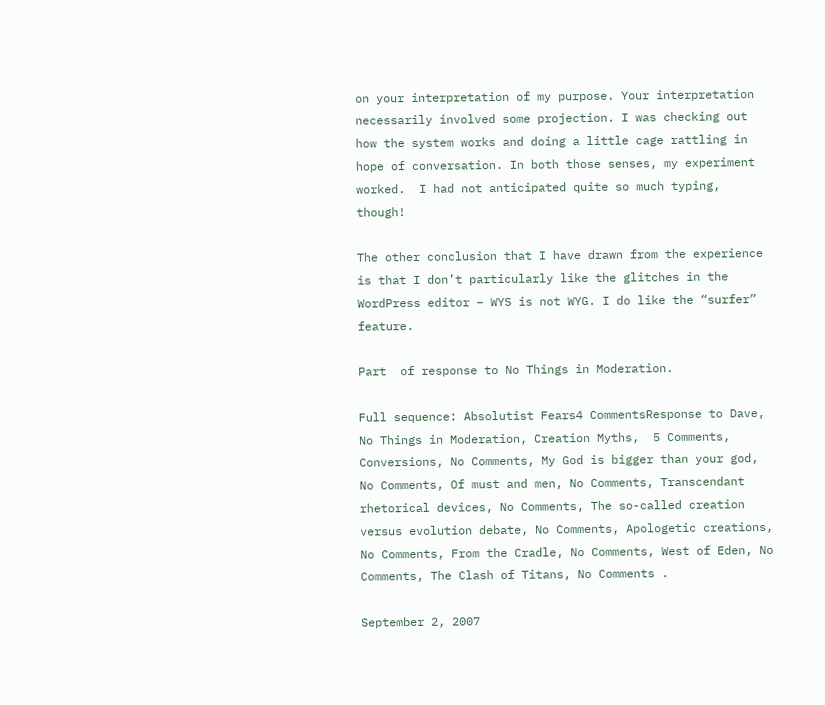on your interpretation of my purpose. Your interpretation necessarily involved some projection. I was checking out how the system works and doing a little cage rattling in hope of conversation. In both those senses, my experiment worked.  I had not anticipated quite so much typing, though!

The other conclusion that I have drawn from the experience is that I don’t particularly like the glitches in the WordPress editor – WYS is not WYG. I do like the “surfer” feature.

Part  of response to No Things in Moderation.

Full sequence: Absolutist Fears4 CommentsResponse to Dave, No Things in Moderation, Creation Myths,  5 Comments, Conversions, No Comments, My God is bigger than your god, No Comments, Of must and men, No Comments, Transcendant rhetorical devices, No Comments, The so-called creation versus evolution debate, No Comments, Apologetic creations, No Comments, From the Cradle, No Comments, West of Eden, No Comments, The Clash of Titans, No Comments .

September 2, 2007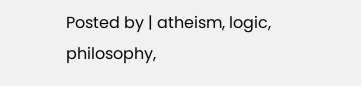Posted by | atheism, logic, philosophy,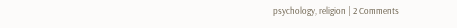psychology, religion | 2 Comments